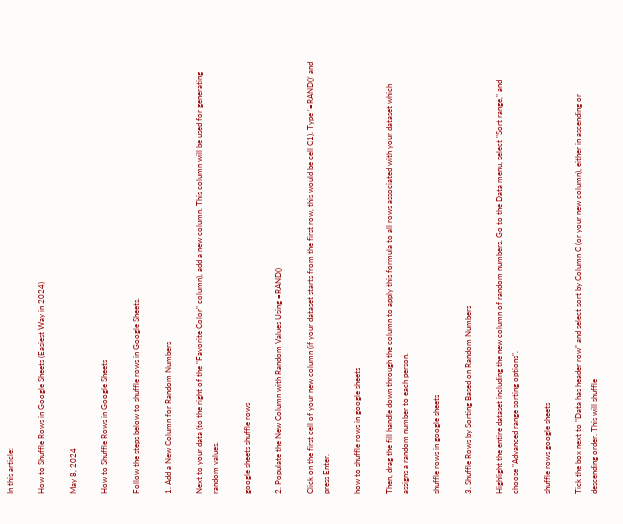In this article:

How to Shuffle Rows in Google Sheets (Easiest Way in 2024)

May 8, 2024

How to Shuffle Rows in Google Sheets

Follow the steps below to shuffle rows in Google Sheets.

1. Add a New Column for Random Numbers

Next to your data (to the right of the "Favorite Color" column), add a new column. This column will be used for generating random values.

google sheets shuffle rows

2. Populate the New Column with Random Values Using =RAND()

Click on the first cell of your new column (if your dataset starts from the first row, this would be cell C1). Type ‘=RAND()’ and press Enter.

how to shuffle rows in google sheets

Then, drag the fill handle down through the column to apply this formula to all rows associated with your dataset which assigns a random number to each person.

shuffle rows in google sheets

3. Shuffle Rows by Sorting Based on Random Numbers

Highlight the entire dataset including the new column of random numbers. Go to the Data menu, select "Sort range," and choose "Advanced range sorting options".

shuffle rows google sheets

Tick the box next to "Data has header row" and select sort by Column C (or your new column), either in ascending or descending order. This will shuffle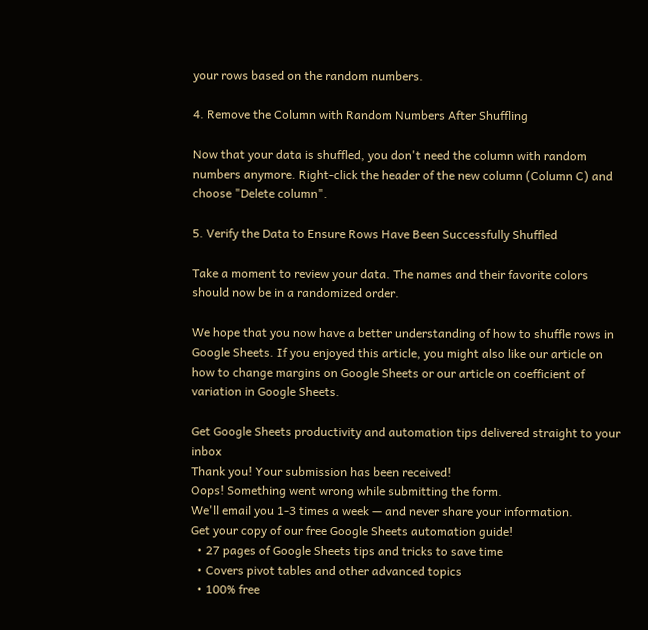your rows based on the random numbers.

4. Remove the Column with Random Numbers After Shuffling

Now that your data is shuffled, you don't need the column with random numbers anymore. Right-click the header of the new column (Column C) and choose "Delete column".

5. Verify the Data to Ensure Rows Have Been Successfully Shuffled

Take a moment to review your data. The names and their favorite colors should now be in a randomized order.

We hope that you now have a better understanding of how to shuffle rows in Google Sheets. If you enjoyed this article, you might also like our article on how to change margins on Google Sheets or our article on coefficient of variation in Google Sheets.

Get Google Sheets productivity and automation tips delivered straight to your inbox
Thank you! Your submission has been received!
Oops! Something went wrong while submitting the form.
We'll email you 1-3 times a week — and never share your information.
Get your copy of our free Google Sheets automation guide!
  • 27 pages of Google Sheets tips and tricks to save time
  • Covers pivot tables and other advanced topics
  • 100% free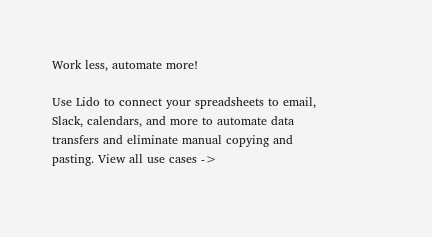Work less, automate more!

Use Lido to connect your spreadsheets to email, Slack, calendars, and more to automate data transfers and eliminate manual copying and pasting. View all use cases ->